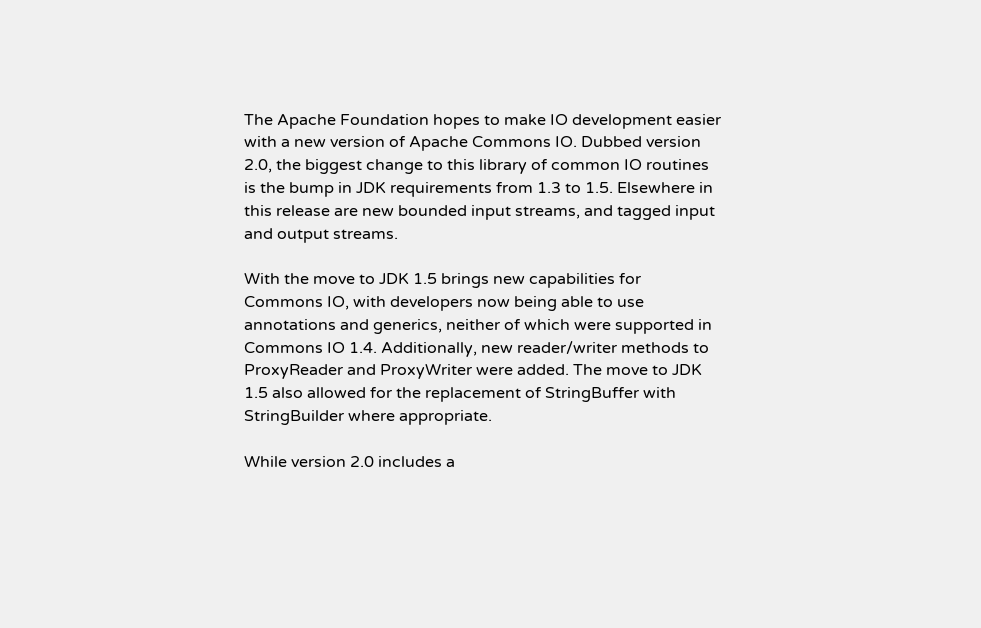The Apache Foundation hopes to make IO development easier with a new version of Apache Commons IO. Dubbed version 2.0, the biggest change to this library of common IO routines is the bump in JDK requirements from 1.3 to 1.5. Elsewhere in this release are new bounded input streams, and tagged input and output streams.

With the move to JDK 1.5 brings new capabilities for Commons IO, with developers now being able to use annotations and generics, neither of which were supported in Commons IO 1.4. Additionally, new reader/writer methods to ProxyReader and ProxyWriter were added. The move to JDK 1.5 also allowed for the replacement of StringBuffer with StringBuilder where appropriate.

While version 2.0 includes a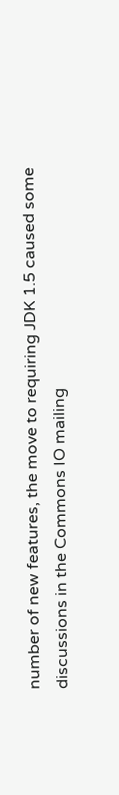number of new features, the move to requiring JDK 1.5 caused some discussions in the Commons IO mailing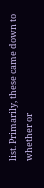list. Primarily, these came down to whether or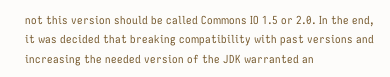not this version should be called Commons IO 1.5 or 2.0. In the end, it was decided that breaking compatibility with past versions and increasing the needed version of the JDK warranted an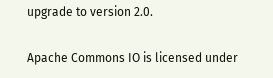upgrade to version 2.0.

Apache Commons IO is licensed under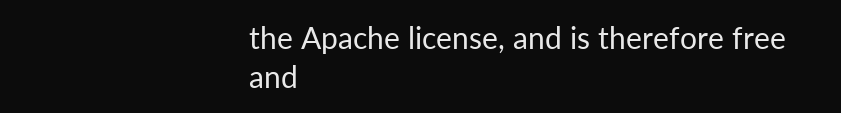the Apache license, and is therefore free and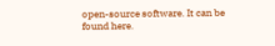open-source software. It can be found here.